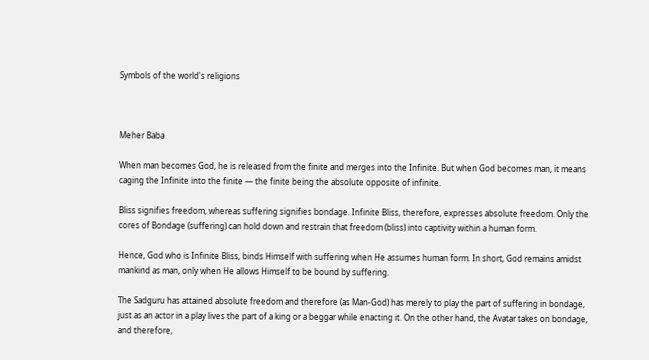Symbols of the world's religions



Meher Baba

When man becomes God, he is released from the finite and merges into the Infinite. But when God becomes man, it means caging the Infinite into the finite — the finite being the absolute opposite of infinite.

Bliss signifies freedom, whereas suffering signifies bondage. Infinite Bliss, therefore, expresses absolute freedom. Only the cores of Bondage (suffering) can hold down and restrain that freedom (bliss) into captivity within a human form.

Hence, God who is Infinite Bliss, binds Himself with suffering when He assumes human form. In short, God remains amidst mankind as man, only when He allows Himself to be bound by suffering.

The Sadguru has attained absolute freedom and therefore (as Man-God) has merely to play the part of suffering in bondage, just as an actor in a play lives the part of a king or a beggar while enacting it. On the other hand, the Avatar takes on bondage, and therefore,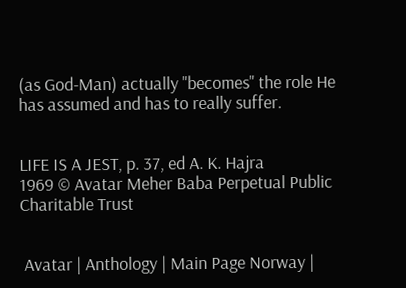(as God-Man) actually "becomes" the role He has assumed and has to really suffer.


LIFE IS A JEST, p. 37, ed A. K. Hajra
1969 © Avatar Meher Baba Perpetual Public Charitable Trust


 Avatar | Anthology | Main Page Norway |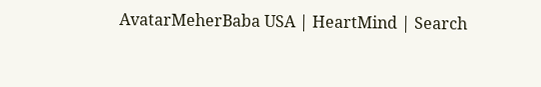AvatarMeherBaba USA | HeartMind | Search